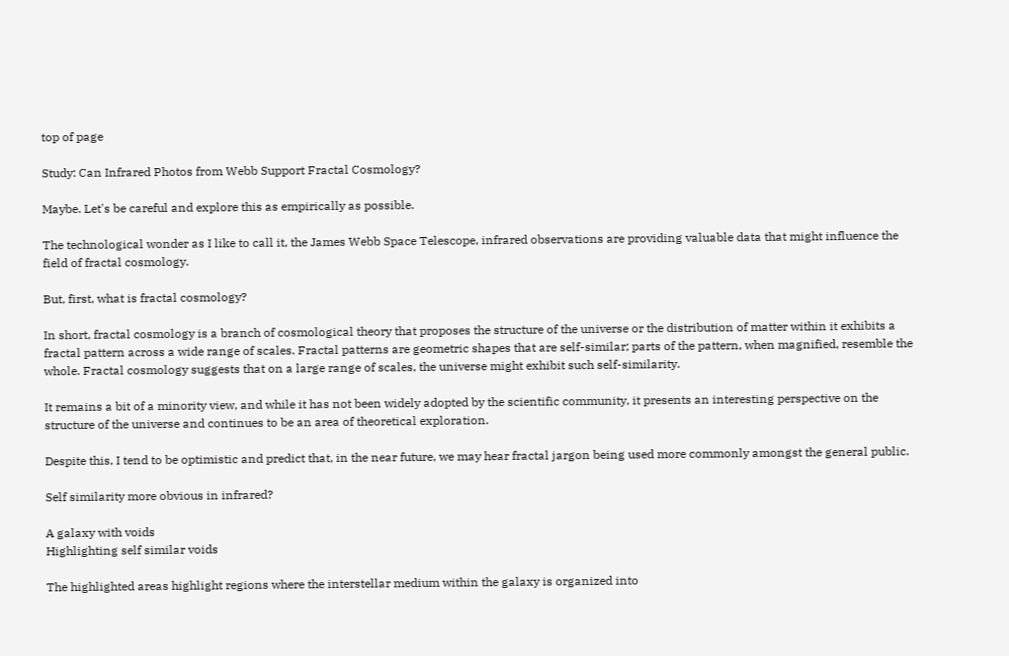top of page

Study: Can Infrared Photos from Webb Support Fractal Cosmology?

Maybe. Let's be careful and explore this as empirically as possible.

The technological wonder as I like to call it, the James Webb Space Telescope, infrared observations are providing valuable data that might influence the field of fractal cosmology.

But, first, what is fractal cosmology?

In short, fractal cosmology is a branch of cosmological theory that proposes the structure of the universe or the distribution of matter within it exhibits a fractal pattern across a wide range of scales. Fractal patterns are geometric shapes that are self-similar; parts of the pattern, when magnified, resemble the whole. Fractal cosmology suggests that on a large range of scales, the universe might exhibit such self-similarity.

It remains a bit of a minority view, and while it has not been widely adopted by the scientific community, it presents an interesting perspective on the structure of the universe and continues to be an area of theoretical exploration.

Despite this, I tend to be optimistic and predict that, in the near future, we may hear fractal jargon being used more commonly amongst the general public.

Self similarity more obvious in infrared?

A galaxy with voids
Highlighting self similar voids

The highlighted areas highlight regions where the interstellar medium within the galaxy is organized into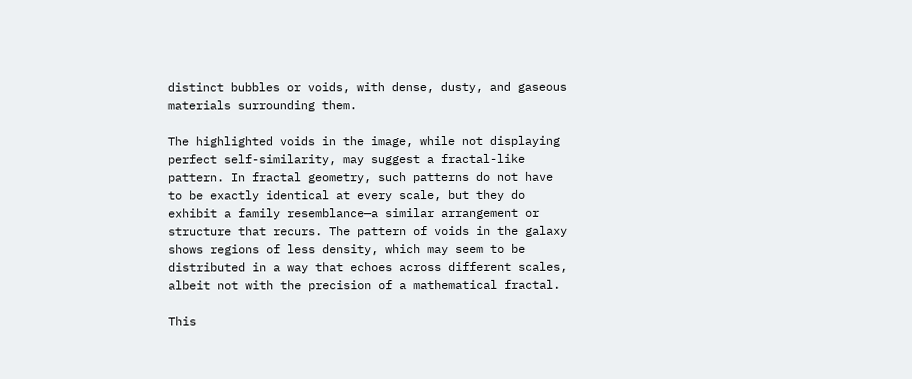distinct bubbles or voids, with dense, dusty, and gaseous materials surrounding them.

The highlighted voids in the image, while not displaying perfect self-similarity, may suggest a fractal-like pattern. In fractal geometry, such patterns do not have to be exactly identical at every scale, but they do exhibit a family resemblance—a similar arrangement or structure that recurs. The pattern of voids in the galaxy shows regions of less density, which may seem to be distributed in a way that echoes across different scales, albeit not with the precision of a mathematical fractal.

This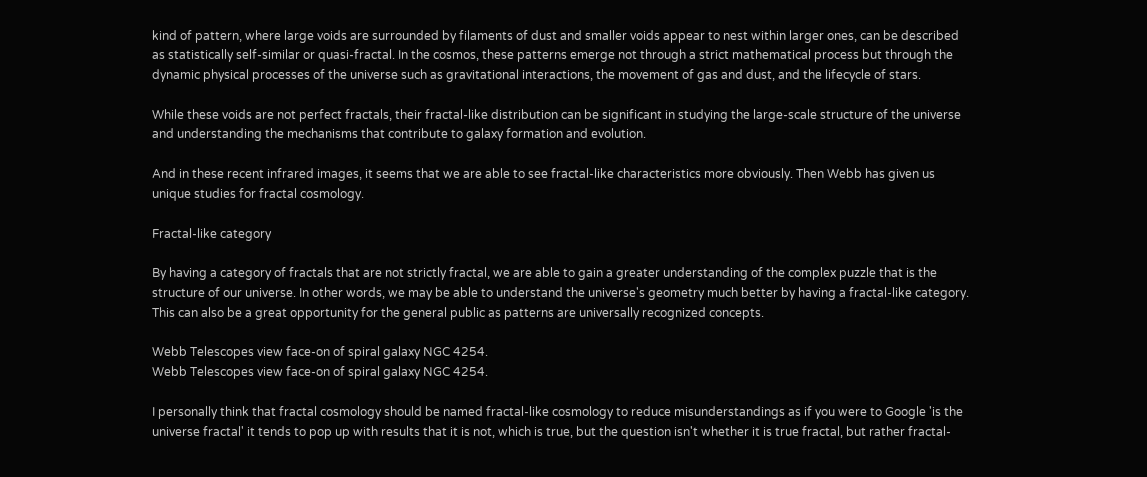kind of pattern, where large voids are surrounded by filaments of dust and smaller voids appear to nest within larger ones, can be described as statistically self-similar or quasi-fractal. In the cosmos, these patterns emerge not through a strict mathematical process but through the dynamic physical processes of the universe such as gravitational interactions, the movement of gas and dust, and the lifecycle of stars.

While these voids are not perfect fractals, their fractal-like distribution can be significant in studying the large-scale structure of the universe and understanding the mechanisms that contribute to galaxy formation and evolution.

And in these recent infrared images, it seems that we are able to see fractal-like characteristics more obviously. Then Webb has given us unique studies for fractal cosmology.

Fractal-like category

By having a category of fractals that are not strictly fractal, we are able to gain a greater understanding of the complex puzzle that is the structure of our universe. In other words, we may be able to understand the universe's geometry much better by having a fractal-like category. This can also be a great opportunity for the general public as patterns are universally recognized concepts.

Webb Telescopes view face-on of spiral galaxy NGC 4254.
Webb Telescopes view face-on of spiral galaxy NGC 4254.

I personally think that fractal cosmology should be named fractal-like cosmology to reduce misunderstandings as if you were to Google 'is the universe fractal' it tends to pop up with results that it is not, which is true, but the question isn't whether it is true fractal, but rather fractal-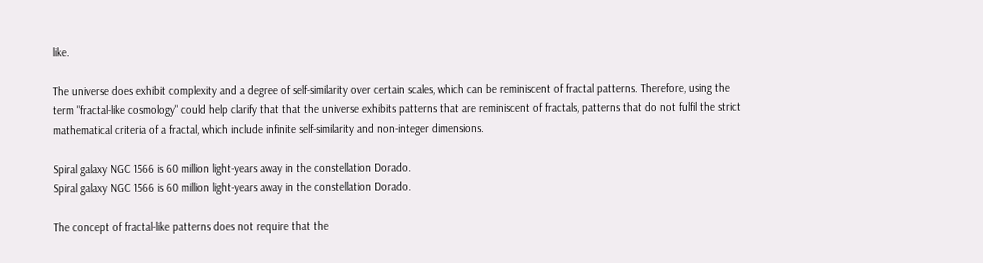like.

The universe does exhibit complexity and a degree of self-similarity over certain scales, which can be reminiscent of fractal patterns. Therefore, using the term "fractal-like cosmology" could help clarify that that the universe exhibits patterns that are reminiscent of fractals, patterns that do not fulfil the strict mathematical criteria of a fractal, which include infinite self-similarity and non-integer dimensions.

Spiral galaxy NGC 1566 is 60 million light-years away in the constellation Dorado.
Spiral galaxy NGC 1566 is 60 million light-years away in the constellation Dorado.

The concept of fractal-like patterns does not require that the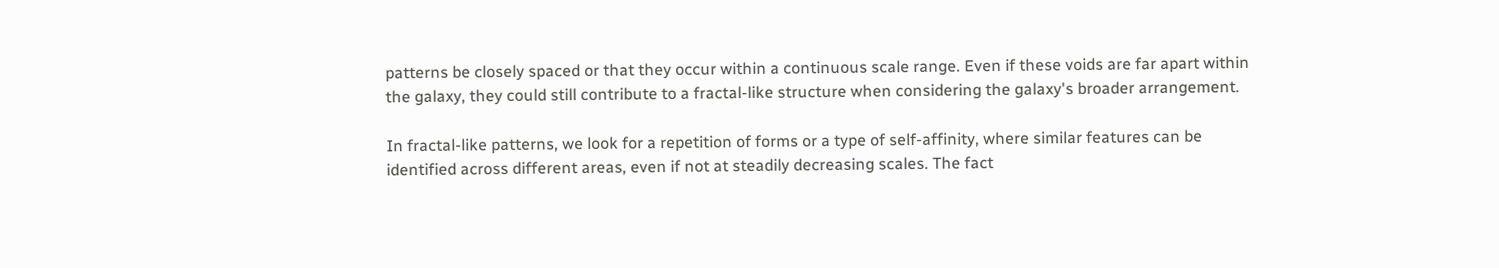patterns be closely spaced or that they occur within a continuous scale range. Even if these voids are far apart within the galaxy, they could still contribute to a fractal-like structure when considering the galaxy's broader arrangement.

In fractal-like patterns, we look for a repetition of forms or a type of self-affinity, where similar features can be identified across different areas, even if not at steadily decreasing scales. The fact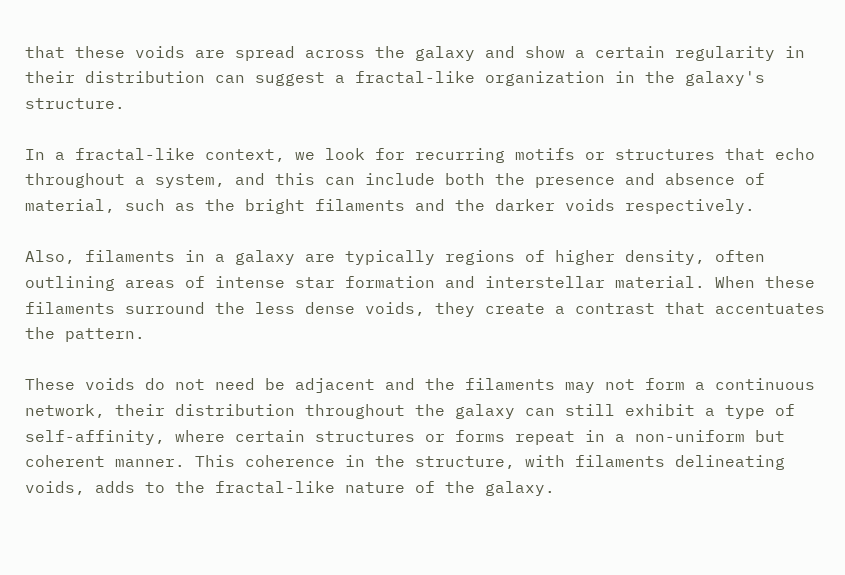that these voids are spread across the galaxy and show a certain regularity in their distribution can suggest a fractal-like organization in the galaxy's structure.

In a fractal-like context, we look for recurring motifs or structures that echo throughout a system, and this can include both the presence and absence of material, such as the bright filaments and the darker voids respectively.

Also, filaments in a galaxy are typically regions of higher density, often outlining areas of intense star formation and interstellar material. When these filaments surround the less dense voids, they create a contrast that accentuates the pattern.

These voids do not need be adjacent and the filaments may not form a continuous network, their distribution throughout the galaxy can still exhibit a type of self-affinity, where certain structures or forms repeat in a non-uniform but coherent manner. This coherence in the structure, with filaments delineating voids, adds to the fractal-like nature of the galaxy.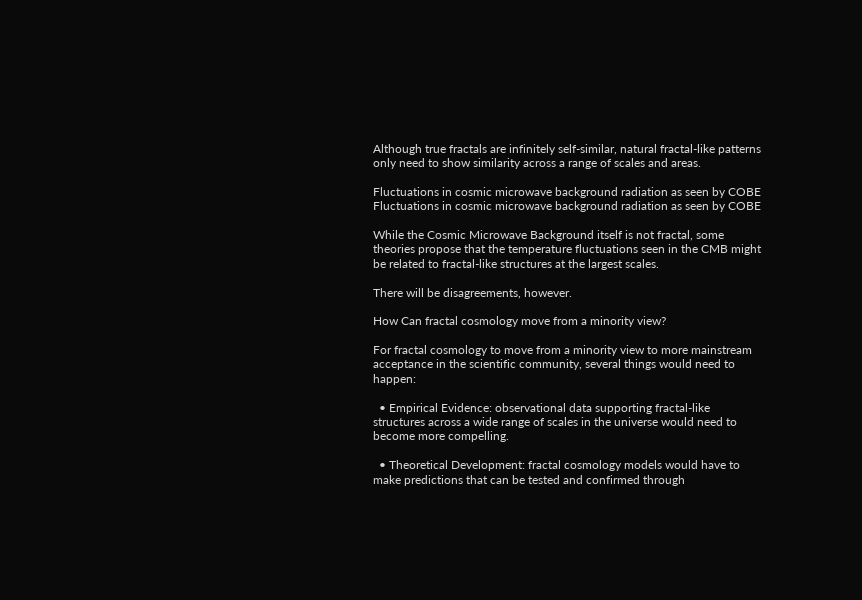Although true fractals are infinitely self-similar, natural fractal-like patterns only need to show similarity across a range of scales and areas.

Fluctuations in cosmic microwave background radiation as seen by COBE
Fluctuations in cosmic microwave background radiation as seen by COBE

While the Cosmic Microwave Background itself is not fractal, some theories propose that the temperature fluctuations seen in the CMB might be related to fractal-like structures at the largest scales.

There will be disagreements, however.

How Can fractal cosmology move from a minority view?

For fractal cosmology to move from a minority view to more mainstream acceptance in the scientific community, several things would need to happen:

  • Empirical Evidence: observational data supporting fractal-like structures across a wide range of scales in the universe would need to become more compelling.

  • Theoretical Development: fractal cosmology models would have to make predictions that can be tested and confirmed through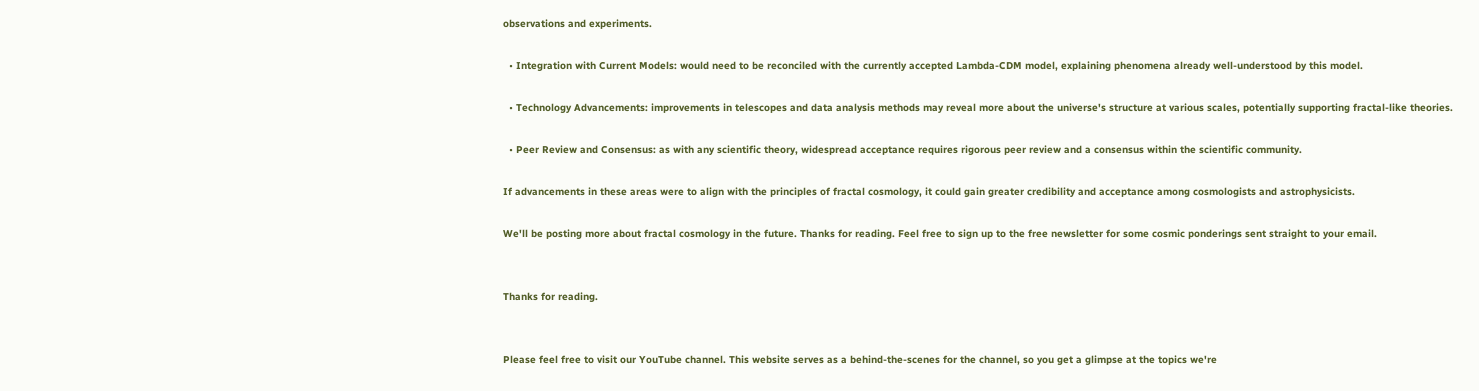observations and experiments.

  • Integration with Current Models: would need to be reconciled with the currently accepted Lambda-CDM model, explaining phenomena already well-understood by this model.

  • Technology Advancements: improvements in telescopes and data analysis methods may reveal more about the universe's structure at various scales, potentially supporting fractal-like theories.

  • Peer Review and Consensus: as with any scientific theory, widespread acceptance requires rigorous peer review and a consensus within the scientific community.

If advancements in these areas were to align with the principles of fractal cosmology, it could gain greater credibility and acceptance among cosmologists and astrophysicists.

We'll be posting more about fractal cosmology in the future. Thanks for reading. Feel free to sign up to the free newsletter for some cosmic ponderings sent straight to your email.


Thanks for reading.


Please feel free to visit our YouTube channel. This website serves as a behind-the-scenes for the channel, so you get a glimpse at the topics we're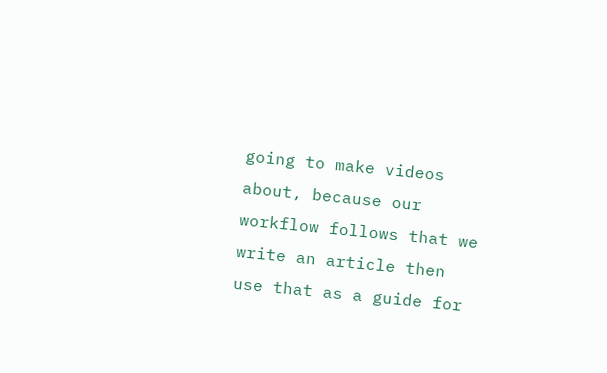going to make videos about, because our workflow follows that we write an article then use that as a guide for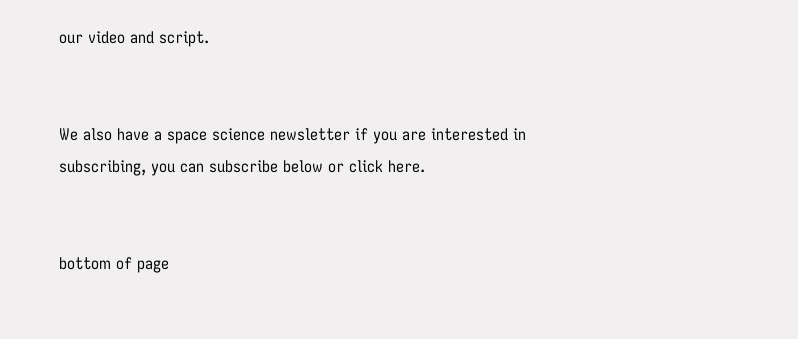our video and script.


We also have a space science newsletter if you are interested in subscribing, you can subscribe below or click here.


bottom of page